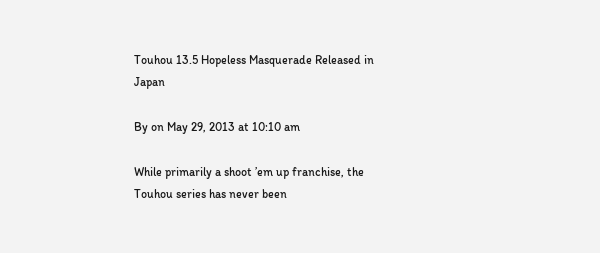Touhou 13.5 Hopeless Masquerade Released in Japan

By on May 29, 2013 at 10:10 am

While primarily a shoot ’em up franchise, the Touhou series has never been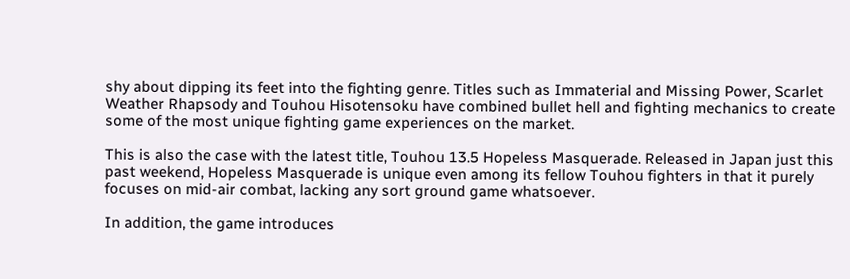shy about dipping its feet into the fighting genre. Titles such as Immaterial and Missing Power, Scarlet Weather Rhapsody and Touhou Hisotensoku have combined bullet hell and fighting mechanics to create some of the most unique fighting game experiences on the market.

This is also the case with the latest title, Touhou 13.5 Hopeless Masquerade. Released in Japan just this past weekend, Hopeless Masquerade is unique even among its fellow Touhou fighters in that it purely focuses on mid-air combat, lacking any sort ground game whatsoever.

In addition, the game introduces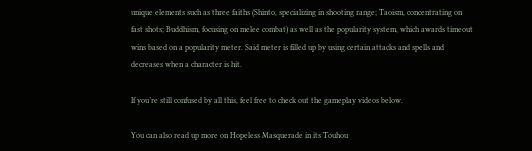unique elements such as three faiths (Shinto, specializing in shooting range; Taoism, concentrating on fast shots; Buddhism, focusing on melee combat) as well as the popularity system, which awards timeout wins based on a popularity meter. Said meter is filled up by using certain attacks and spells and decreases when a character is hit.

If you’re still confused by all this, feel free to check out the gameplay videos below.

You can also read up more on Hopeless Masquerade in its Touhou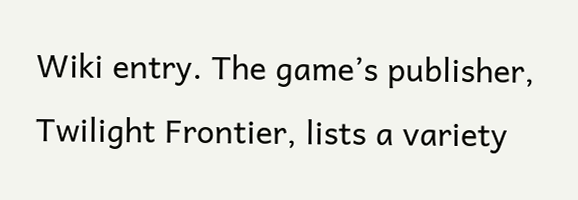Wiki entry. The game’s publisher, Twilight Frontier, lists a variety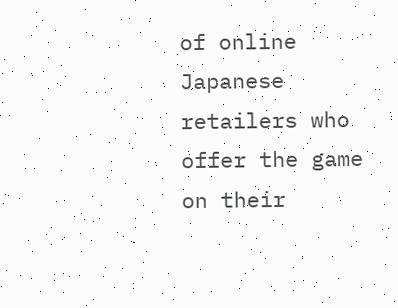of online Japanese retailers who offer the game on their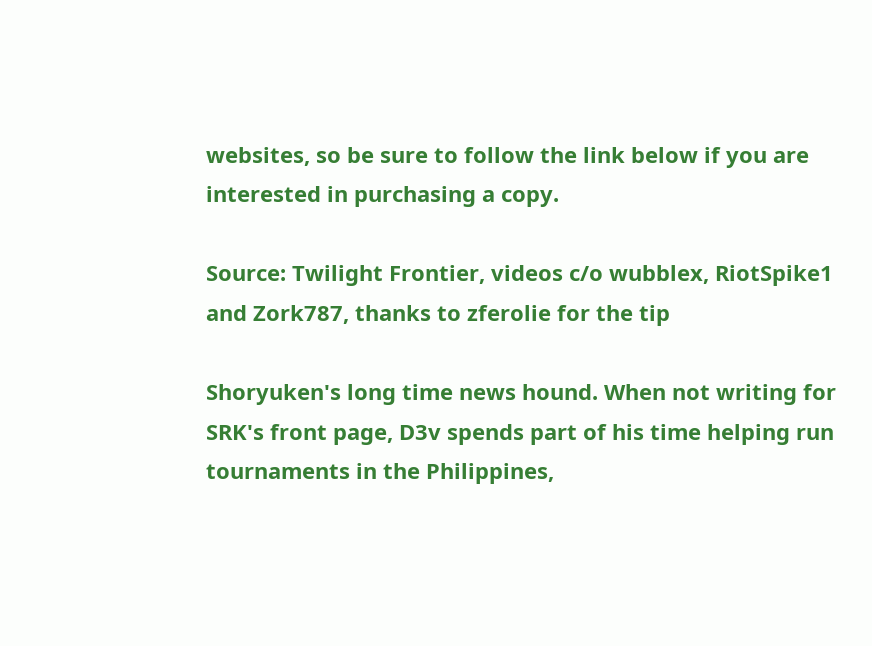websites, so be sure to follow the link below if you are interested in purchasing a copy.

Source: Twilight Frontier, videos c/o wubblex, RiotSpike1 and Zork787, thanks to zferolie for the tip

Shoryuken's long time news hound. When not writing for SRK's front page, D3v spends part of his time helping run tournaments in the Philippines,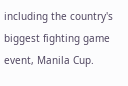including the country's biggest fighting game event, Manila Cup.